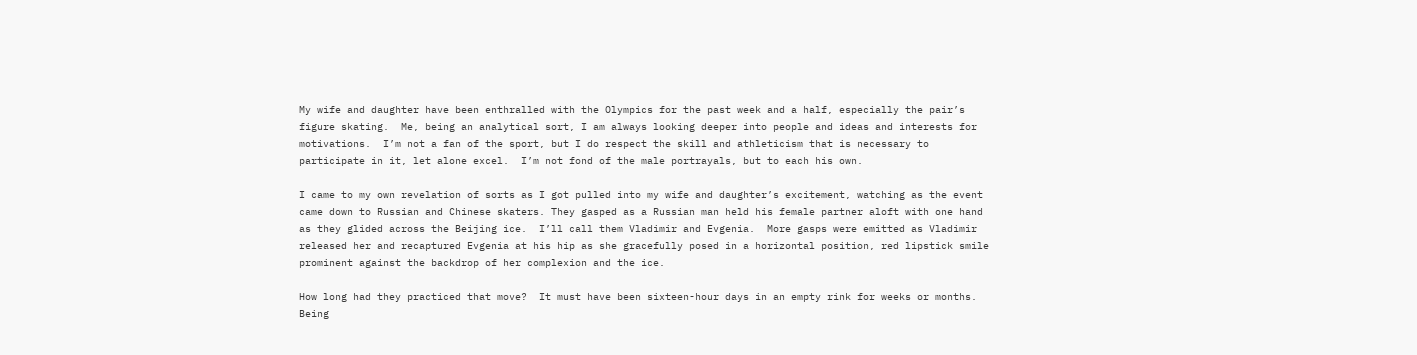My wife and daughter have been enthralled with the Olympics for the past week and a half, especially the pair’s figure skating.  Me, being an analytical sort, I am always looking deeper into people and ideas and interests for motivations.  I’m not a fan of the sport, but I do respect the skill and athleticism that is necessary to participate in it, let alone excel.  I’m not fond of the male portrayals, but to each his own.

I came to my own revelation of sorts as I got pulled into my wife and daughter’s excitement, watching as the event came down to Russian and Chinese skaters. They gasped as a Russian man held his female partner aloft with one hand as they glided across the Beijing ice.  I’ll call them Vladimir and Evgenia.  More gasps were emitted as Vladimir released her and recaptured Evgenia at his hip as she gracefully posed in a horizontal position, red lipstick smile prominent against the backdrop of her complexion and the ice.

How long had they practiced that move?  It must have been sixteen-hour days in an empty rink for weeks or months.  Being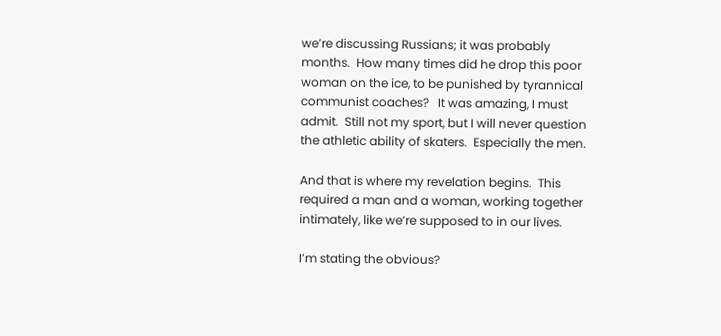we’re discussing Russians; it was probably months.  How many times did he drop this poor woman on the ice, to be punished by tyrannical communist coaches?   It was amazing, I must admit.  Still not my sport, but I will never question the athletic ability of skaters.  Especially the men.

And that is where my revelation begins.  This required a man and a woman, working together intimately, like we’re supposed to in our lives.

I’m stating the obvious?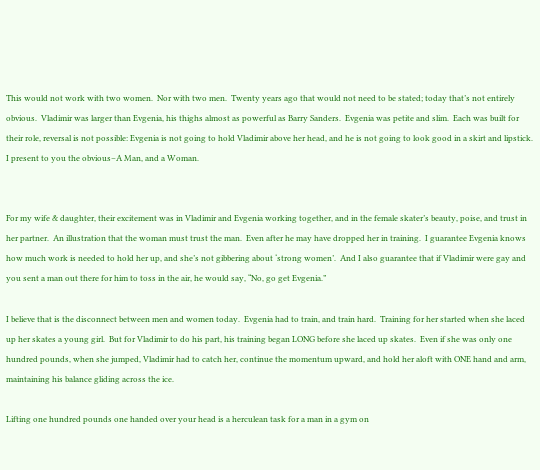This would not work with two women.  Nor with two men.  Twenty years ago that would not need to be stated; today that’s not entirely obvious.  Vladimir was larger than Evgenia, his thighs almost as powerful as Barry Sanders.  Evgenia was petite and slim.  Each was built for their role, reversal is not possible: Evgenia is not going to hold Vladimir above her head, and he is not going to look good in a skirt and lipstick.  I present to you the obvious–A Man, and a Woman.


For my wife & daughter, their excitement was in Vladimir and Evgenia working together, and in the female skater’s beauty, poise, and trust in her partner.  An illustration that the woman must trust the man.  Even after he may have dropped her in training.  I guarantee Evgenia knows how much work is needed to hold her up, and she’s not gibbering about ‘strong women’.  And I also guarantee that if Vladimir were gay and you sent a man out there for him to toss in the air, he would say, “No, go get Evgenia.”

I believe that is the disconnect between men and women today.  Evgenia had to train, and train hard.  Training for her started when she laced up her skates a young girl.  But for Vladimir to do his part, his training began LONG before she laced up skates.  Even if she was only one hundred pounds, when she jumped, Vladimir had to catch her, continue the momentum upward, and hold her aloft with ONE hand and arm, maintaining his balance gliding across the ice.

Lifting one hundred pounds one handed over your head is a herculean task for a man in a gym on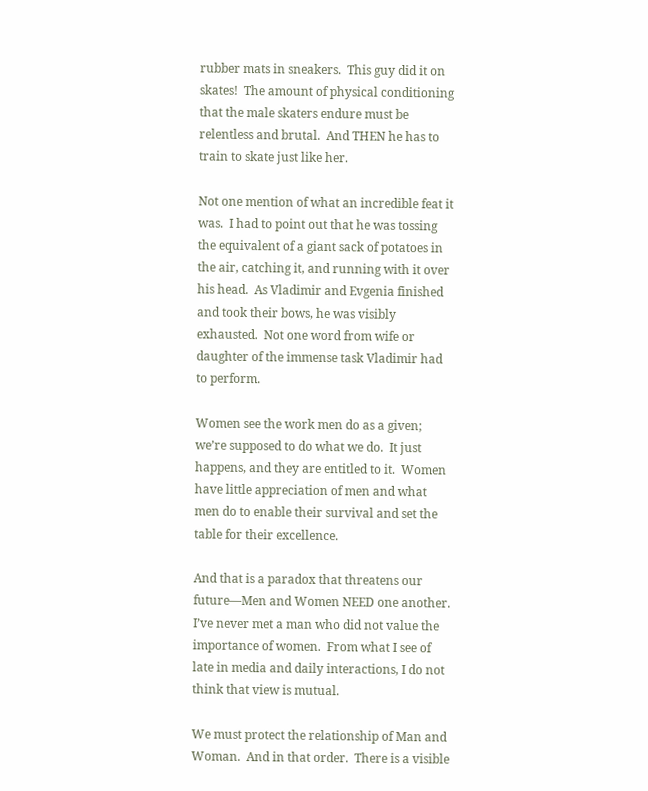rubber mats in sneakers.  This guy did it on skates!  The amount of physical conditioning that the male skaters endure must be relentless and brutal.  And THEN he has to train to skate just like her.

Not one mention of what an incredible feat it was.  I had to point out that he was tossing the equivalent of a giant sack of potatoes in the air, catching it, and running with it over his head.  As Vladimir and Evgenia finished and took their bows, he was visibly exhausted.  Not one word from wife or daughter of the immense task Vladimir had to perform.

Women see the work men do as a given; we’re supposed to do what we do.  It just happens, and they are entitled to it.  Women have little appreciation of men and what men do to enable their survival and set the table for their excellence.

And that is a paradox that threatens our future—Men and Women NEED one another.  I’ve never met a man who did not value the importance of women.  From what I see of late in media and daily interactions, I do not think that view is mutual.

We must protect the relationship of Man and Woman.  And in that order.  There is a visible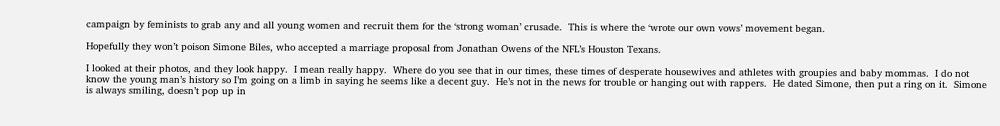campaign by feminists to grab any and all young women and recruit them for the ‘strong woman’ crusade.  This is where the ‘wrote our own vows’ movement began.

Hopefully they won’t poison Simone Biles, who accepted a marriage proposal from Jonathan Owens of the NFL’s Houston Texans.

I looked at their photos, and they look happy.  I mean really happy.  Where do you see that in our times, these times of desperate housewives and athletes with groupies and baby mommas.  I do not know the young man’s history so I’m going on a limb in saying he seems like a decent guy.  He’s not in the news for trouble or hanging out with rappers.  He dated Simone, then put a ring on it.  Simone is always smiling, doesn’t pop up in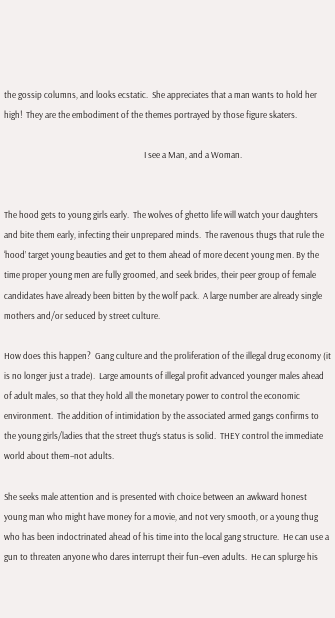the gossip columns, and looks ecstatic.  She appreciates that a man wants to hold her high!  They are the embodiment of the themes portrayed by those figure skaters.

                                                                      I see a Man, and a Woman.


The hood gets to young girls early.  The wolves of ghetto life will watch your daughters and bite them early, infecting their unprepared minds.  The ravenous thugs that rule the ‘hood’ target young beauties and get to them ahead of more decent young men. By the time proper young men are fully groomed, and seek brides, their peer group of female candidates have already been bitten by the wolf pack.  A large number are already single mothers and/or seduced by street culture.

How does this happen?  Gang culture and the proliferation of the illegal drug economy (it is no longer just a trade).  Large amounts of illegal profit advanced younger males ahead of adult males, so that they hold all the monetary power to control the economic environment.  The addition of intimidation by the associated armed gangs confirms to the young girls/ladies that the street thug’s status is solid.  THEY control the immediate world about them–not adults.

She seeks male attention and is presented with choice between an awkward honest young man who might have money for a movie, and not very smooth, or a young thug who has been indoctrinated ahead of his time into the local gang structure.  He can use a gun to threaten anyone who dares interrupt their fun–even adults.  He can splurge his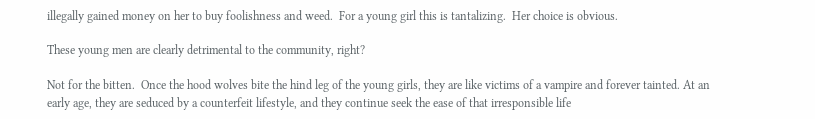illegally gained money on her to buy foolishness and weed.  For a young girl this is tantalizing.  Her choice is obvious.

These young men are clearly detrimental to the community, right?

Not for the bitten.  Once the hood wolves bite the hind leg of the young girls, they are like victims of a vampire and forever tainted. At an early age, they are seduced by a counterfeit lifestyle, and they continue seek the ease of that irresponsible life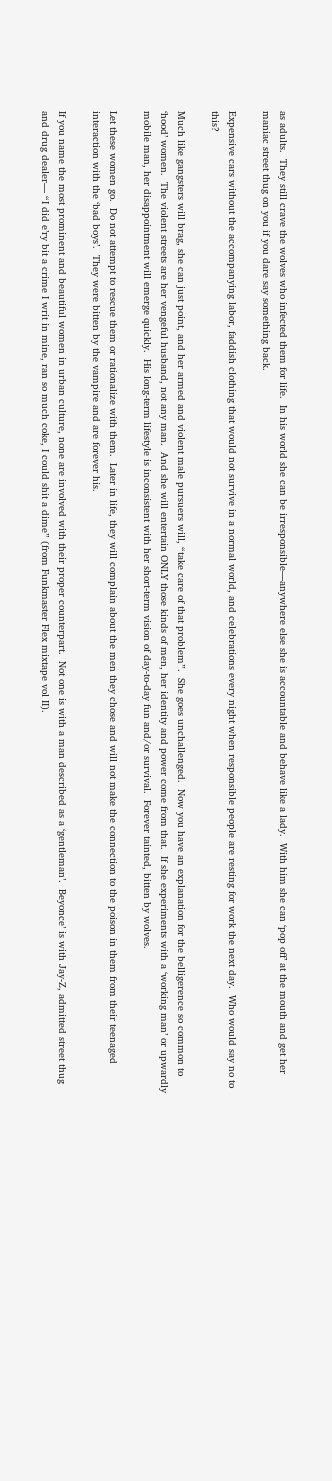as adults.  They still crave the wolves who infected them for life.  In his world she can be irresponsible—anywhere else she is accountable and behave like a lady.  With him she can ‘pop off’ at the mouth and get her maniac street thug on you if you dare say something back.

Expensive cars without the accompanying labor, faddish clothing that would not survive in a normal world, and celebrations every night when responsible people are resting for work the next day.  Who would say no to this?

Much like gangsters will brag, she can just point, and her armed and violent male pursuers will, “take care of that problem”.  She goes unchallenged.  Now you have an explanation for the belligerence so common to ‘hood’ women.  The violent streets are her vengeful husband, not any man.  And she will entertain ONLY those kinds of men, her identity and power come from that.  If she experiments with a ‘working man’ or upwardly mobile man, her disappointment will emerge quickly.  His long-term lifestyle is inconsistent with her short-term vision of day-to-day fun and/or survival.  Forever tainted, bitten by wolves.

Let these women go.  Do not attempt to rescue them or rationalize with them.  Later in life, they will complain about the men they chose and will not make the connection to the poison in them from their teenaged interaction with the ‘bad boys’.  They were bitten by the vampire and are forever his.

If you name the most prominent and beautiful women in urban culture, none are involved with their proper counterpart.  Not one is with a man described as a ‘gentleman’.  Beyonce’ is with Jay-Z, admitted street thug and drug dealer— “I did e’ry bit a crime I writ in mine, ran so much coke, I could shit a dime” (from Funkmaster Flex mixtape vol II).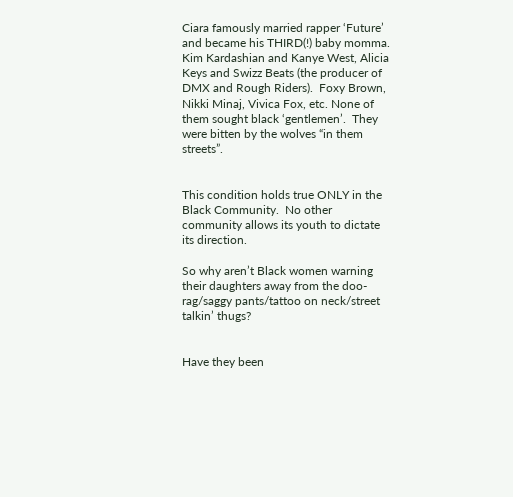Ciara famously married rapper ‘Future’ and became his THIRD(!) baby momma. Kim Kardashian and Kanye West, Alicia Keys and Swizz Beats (the producer of DMX and Rough Riders).  Foxy Brown, Nikki Minaj, Vivica Fox, etc. None of them sought black ‘gentlemen’.  They were bitten by the wolves “in them streets”.


This condition holds true ONLY in the Black Community.  No other community allows its youth to dictate its direction.

So why aren’t Black women warning their daughters away from the doo-rag/saggy pants/tattoo on neck/street talkin’ thugs?


Have they been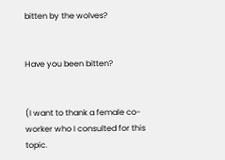bitten by the wolves?


Have you been bitten?


(I want to thank a female co-worker who I consulted for this topic.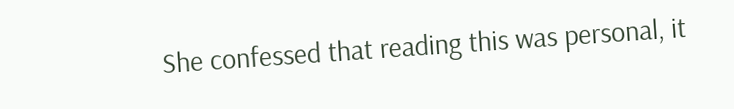She confessed that reading this was personal, it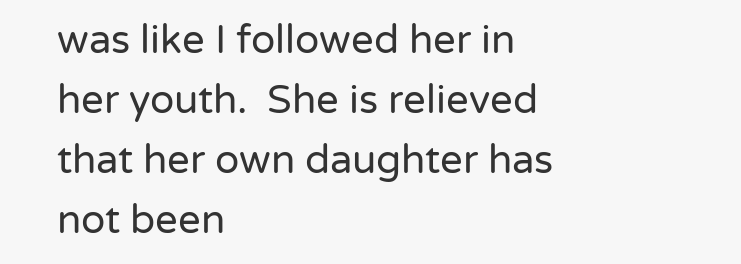was like I followed her in her youth.  She is relieved that her own daughter has not been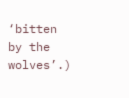‘bitten by the wolves’.)